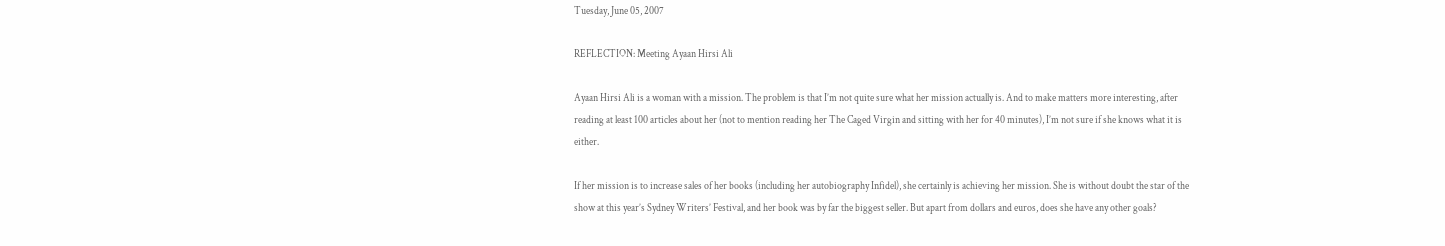Tuesday, June 05, 2007

REFLECTION: Meeting Ayaan Hirsi Ali

Ayaan Hirsi Ali is a woman with a mission. The problem is that I’m not quite sure what her mission actually is. And to make matters more interesting, after reading at least 100 articles about her (not to mention reading her The Caged Virgin and sitting with her for 40 minutes), I’m not sure if she knows what it is either.

If her mission is to increase sales of her books (including her autobiography Infidel), she certainly is achieving her mission. She is without doubt the star of the show at this year’s Sydney Writers’ Festival, and her book was by far the biggest seller. But apart from dollars and euros, does she have any other goals?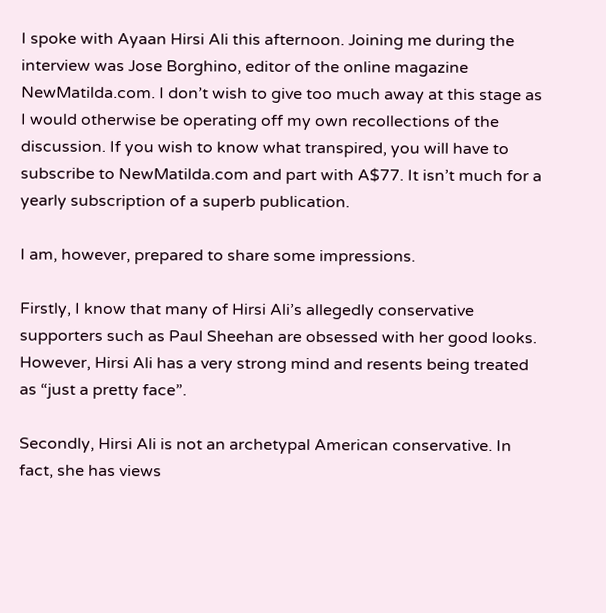I spoke with Ayaan Hirsi Ali this afternoon. Joining me during the interview was Jose Borghino, editor of the online magazine NewMatilda.com. I don’t wish to give too much away at this stage as I would otherwise be operating off my own recollections of the discussion. If you wish to know what transpired, you will have to subscribe to NewMatilda.com and part with A$77. It isn’t much for a yearly subscription of a superb publication.

I am, however, prepared to share some impressions.

Firstly, I know that many of Hirsi Ali’s allegedly conservative supporters such as Paul Sheehan are obsessed with her good looks. However, Hirsi Ali has a very strong mind and resents being treated as “just a pretty face”.

Secondly, Hirsi Ali is not an archetypal American conservative. In fact, she has views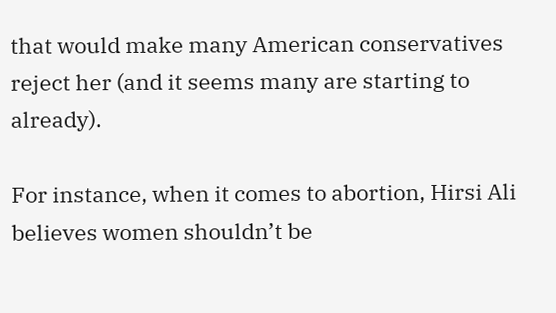that would make many American conservatives reject her (and it seems many are starting to already).

For instance, when it comes to abortion, Hirsi Ali believes women shouldn’t be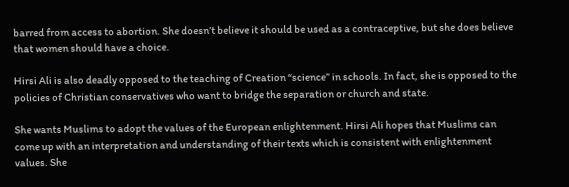barred from access to abortion. She doesn’t believe it should be used as a contraceptive, but she does believe that women should have a choice.

Hirsi Ali is also deadly opposed to the teaching of Creation “science” in schools. In fact, she is opposed to the policies of Christian conservatives who want to bridge the separation or church and state.

She wants Muslims to adopt the values of the European enlightenment. Hirsi Ali hopes that Muslims can come up with an interpretation and understanding of their texts which is consistent with enlightenment values. She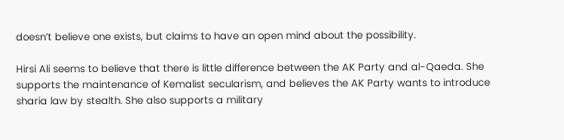doesn’t believe one exists, but claims to have an open mind about the possibility.

Hirsi Ali seems to believe that there is little difference between the AK Party and al-Qaeda. She supports the maintenance of Kemalist secularism, and believes the AK Party wants to introduce sharia law by stealth. She also supports a military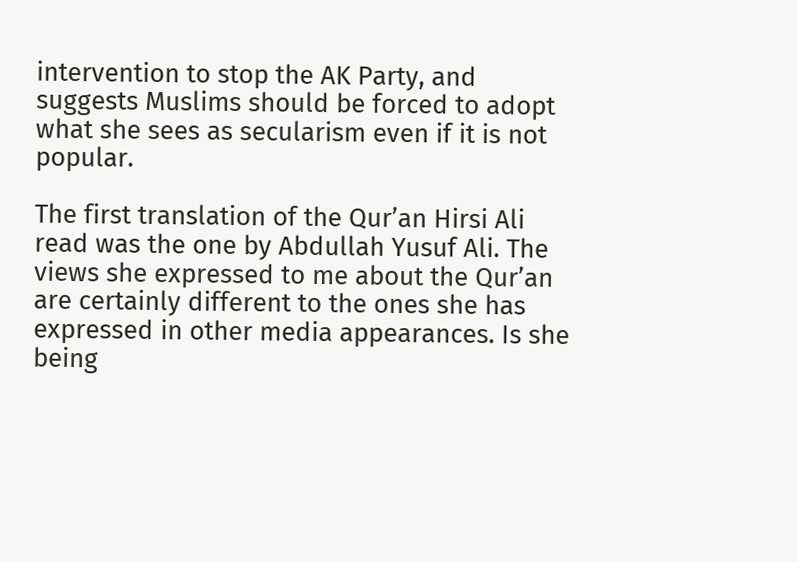intervention to stop the AK Party, and suggests Muslims should be forced to adopt what she sees as secularism even if it is not popular.

The first translation of the Qur’an Hirsi Ali read was the one by Abdullah Yusuf Ali. The views she expressed to me about the Qur’an are certainly different to the ones she has expressed in other media appearances. Is she being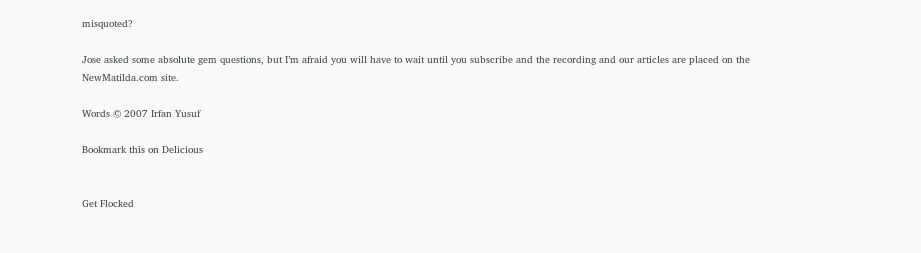misquoted?

Jose asked some absolute gem questions, but I’m afraid you will have to wait until you subscribe and the recording and our articles are placed on the NewMatilda.com site.

Words © 2007 Irfan Yusuf

Bookmark this on Delicious


Get Flocked